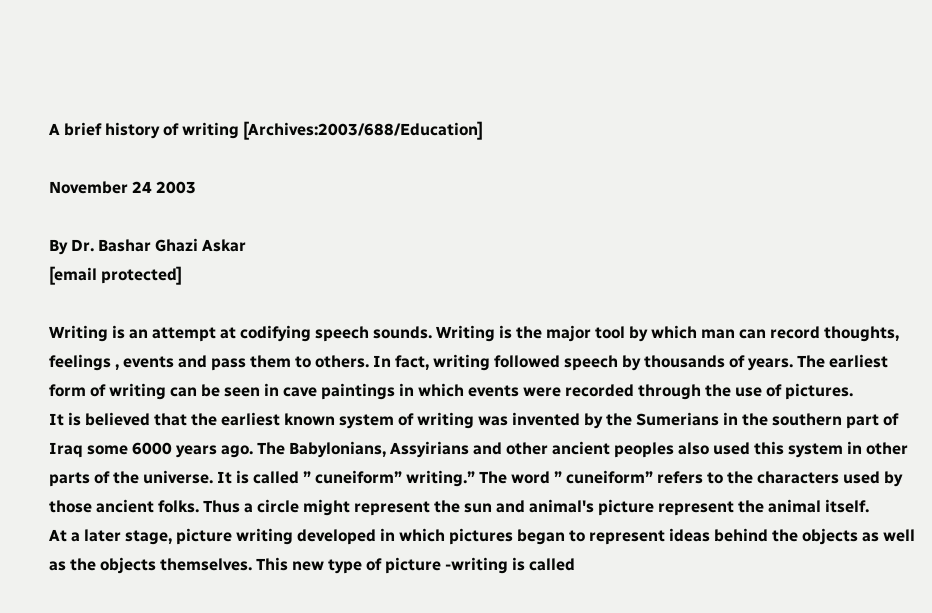A brief history of writing [Archives:2003/688/Education]

November 24 2003

By Dr. Bashar Ghazi Askar
[email protected]

Writing is an attempt at codifying speech sounds. Writing is the major tool by which man can record thoughts, feelings , events and pass them to others. In fact, writing followed speech by thousands of years. The earliest form of writing can be seen in cave paintings in which events were recorded through the use of pictures.
It is believed that the earliest known system of writing was invented by the Sumerians in the southern part of Iraq some 6000 years ago. The Babylonians, Assyirians and other ancient peoples also used this system in other parts of the universe. It is called ” cuneiform” writing.” The word ” cuneiform” refers to the characters used by those ancient folks. Thus a circle might represent the sun and animal's picture represent the animal itself.
At a later stage, picture writing developed in which pictures began to represent ideas behind the objects as well as the objects themselves. This new type of picture -writing is called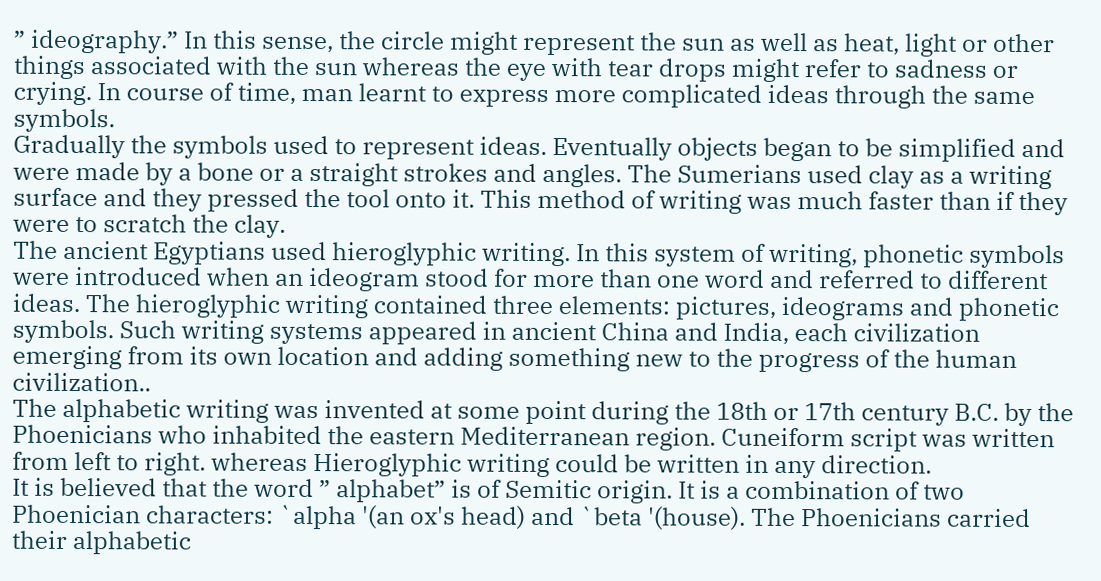” ideography.” In this sense, the circle might represent the sun as well as heat, light or other things associated with the sun whereas the eye with tear drops might refer to sadness or crying. In course of time, man learnt to express more complicated ideas through the same symbols.
Gradually the symbols used to represent ideas. Eventually objects began to be simplified and were made by a bone or a straight strokes and angles. The Sumerians used clay as a writing surface and they pressed the tool onto it. This method of writing was much faster than if they were to scratch the clay.
The ancient Egyptians used hieroglyphic writing. In this system of writing, phonetic symbols were introduced when an ideogram stood for more than one word and referred to different ideas. The hieroglyphic writing contained three elements: pictures, ideograms and phonetic symbols. Such writing systems appeared in ancient China and India, each civilization emerging from its own location and adding something new to the progress of the human civilization..
The alphabetic writing was invented at some point during the 18th or 17th century B.C. by the Phoenicians who inhabited the eastern Mediterranean region. Cuneiform script was written from left to right. whereas Hieroglyphic writing could be written in any direction.
It is believed that the word ” alphabet” is of Semitic origin. It is a combination of two Phoenician characters: `alpha '(an ox's head) and `beta '(house). The Phoenicians carried their alphabetic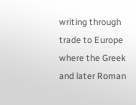writing through trade to Europe where the Greek and later Roman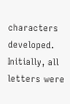characters developed.
Initially, all letters were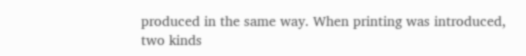produced in the same way. When printing was introduced, two kinds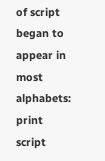of script began to appear in most alphabets: print script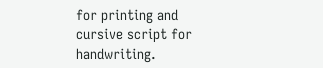for printing and cursive script for handwriting.